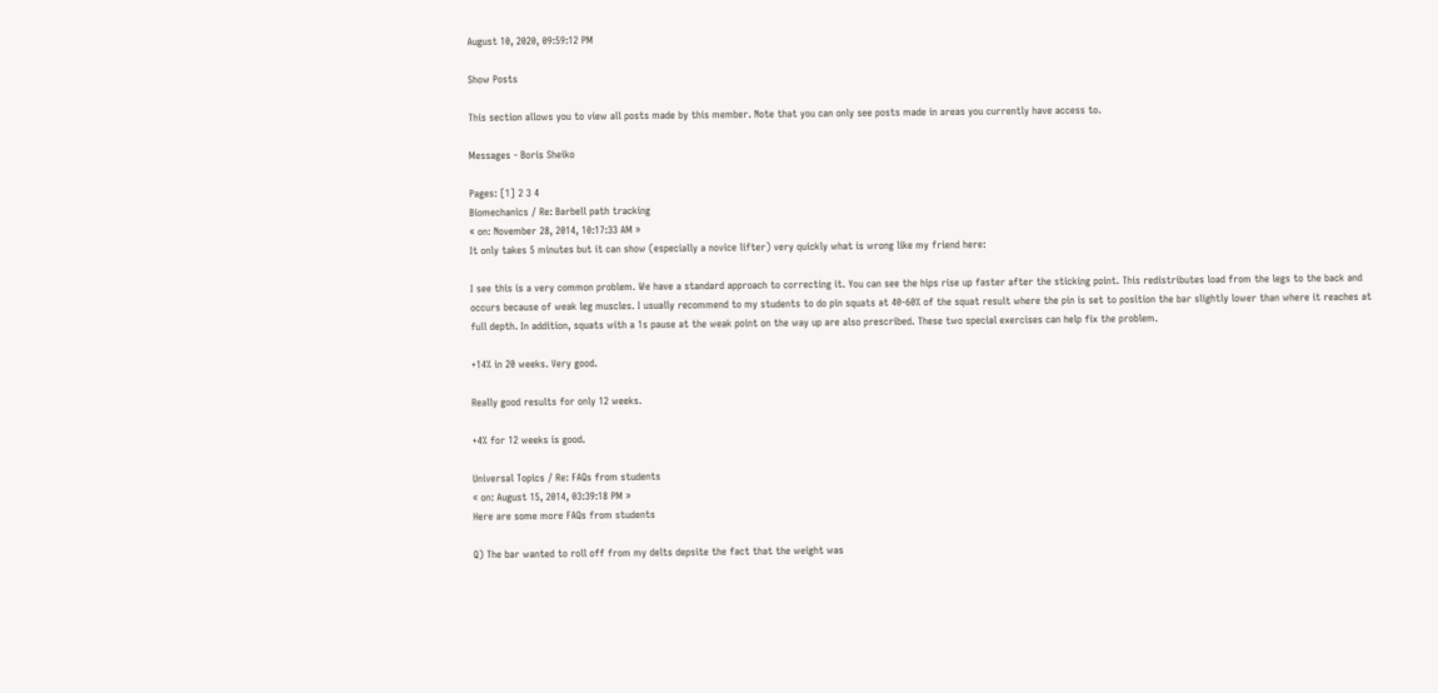August 10, 2020, 09:59:12 PM

Show Posts

This section allows you to view all posts made by this member. Note that you can only see posts made in areas you currently have access to.

Messages - Boris Sheiko

Pages: [1] 2 3 4
Biomechanics / Re: Barbell path tracking
« on: November 28, 2014, 10:17:33 AM »
It only takes 5 minutes but it can show (especially a novice lifter) very quickly what is wrong like my friend here:

I see this is a very common problem. We have a standard approach to correcting it. You can see the hips rise up faster after the sticking point. This redistributes load from the legs to the back and occurs because of weak leg muscles. I usually recommend to my students to do pin squats at 40-60% of the squat result where the pin is set to position the bar slightly lower than where it reaches at full depth. In addition, squats with a 1s pause at the weak point on the way up are also prescribed. These two special exercises can help fix the problem.

+14% in 20 weeks. Very good.

Really good results for only 12 weeks.

+4% for 12 weeks is good.

Universal Topics / Re: FAQs from students
« on: August 15, 2014, 03:39:18 PM »
Here are some more FAQs from students

Q) The bar wanted to roll off from my delts depsite the fact that the weight was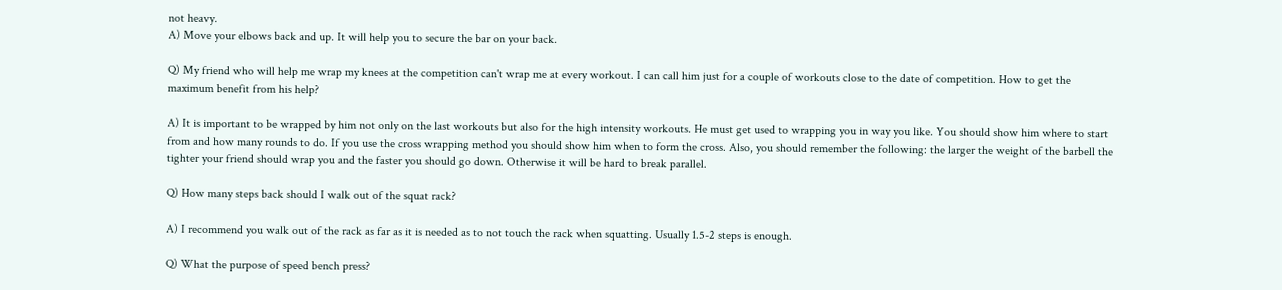not heavy.
A) Move your elbows back and up. It will help you to secure the bar on your back.

Q) My friend who will help me wrap my knees at the competition can't wrap me at every workout. I can call him just for a couple of workouts close to the date of competition. How to get the maximum benefit from his help?

A) It is important to be wrapped by him not only on the last workouts but also for the high intensity workouts. He must get used to wrapping you in way you like. You should show him where to start from and how many rounds to do. If you use the cross wrapping method you should show him when to form the cross. Also, you should remember the following: the larger the weight of the barbell the tighter your friend should wrap you and the faster you should go down. Otherwise it will be hard to break parallel.

Q) How many steps back should I walk out of the squat rack?

A) I recommend you walk out of the rack as far as it is needed as to not touch the rack when squatting. Usually 1.5-2 steps is enough.

Q) What the purpose of speed bench press?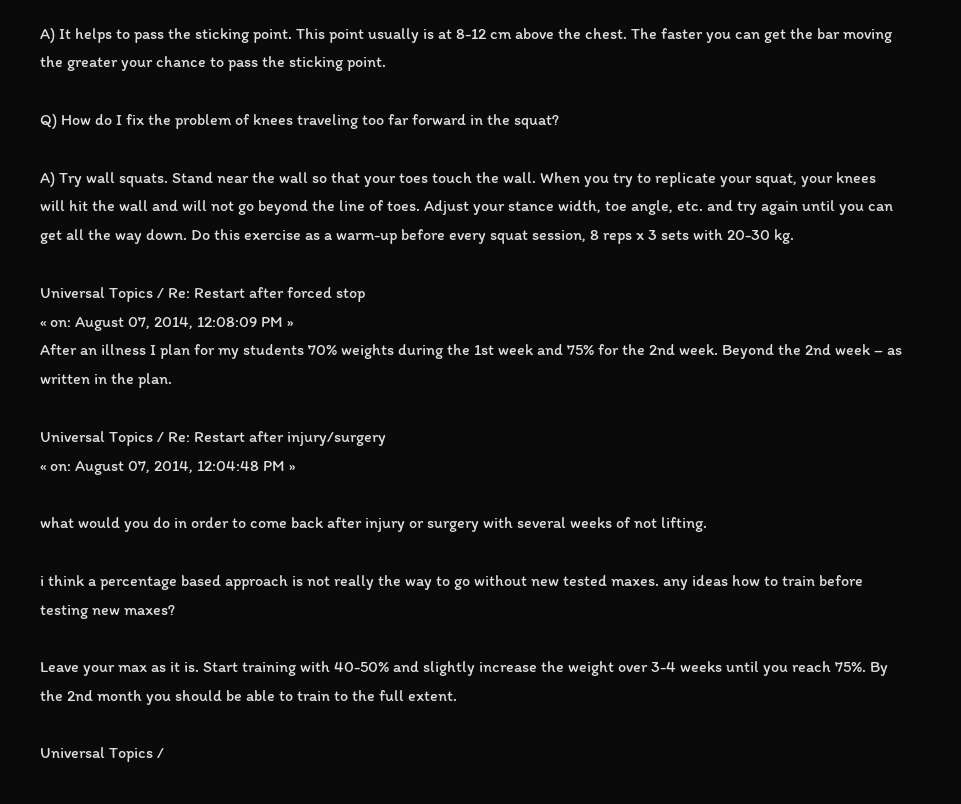A) It helps to pass the sticking point. This point usually is at 8-12 cm above the chest. The faster you can get the bar moving the greater your chance to pass the sticking point.

Q) How do I fix the problem of knees traveling too far forward in the squat?

A) Try wall squats. Stand near the wall so that your toes touch the wall. When you try to replicate your squat, your knees will hit the wall and will not go beyond the line of toes. Adjust your stance width, toe angle, etc. and try again until you can get all the way down. Do this exercise as a warm-up before every squat session, 8 reps x 3 sets with 20-30 kg.

Universal Topics / Re: Restart after forced stop
« on: August 07, 2014, 12:08:09 PM »
After an illness I plan for my students 70% weights during the 1st week and 75% for the 2nd week. Beyond the 2nd week – as written in the plan.

Universal Topics / Re: Restart after injury/surgery
« on: August 07, 2014, 12:04:48 PM »

what would you do in order to come back after injury or surgery with several weeks of not lifting.

i think a percentage based approach is not really the way to go without new tested maxes. any ideas how to train before testing new maxes?

Leave your max as it is. Start training with 40-50% and slightly increase the weight over 3-4 weeks until you reach 75%. By the 2nd month you should be able to train to the full extent.

Universal Topics /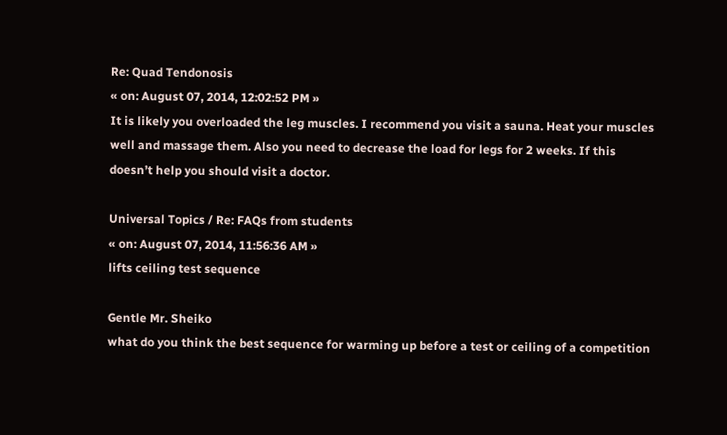Re: Quad Tendonosis
« on: August 07, 2014, 12:02:52 PM »
It is likely you overloaded the leg muscles. I recommend you visit a sauna. Heat your muscles well and massage them. Also you need to decrease the load for legs for 2 weeks. If this doesn’t help you should visit a doctor.

Universal Topics / Re: FAQs from students
« on: August 07, 2014, 11:56:36 AM »
lifts ceiling test sequence

Gentle Mr. Sheiko
what do you think the best sequence for warming up before a test or ceiling of a competition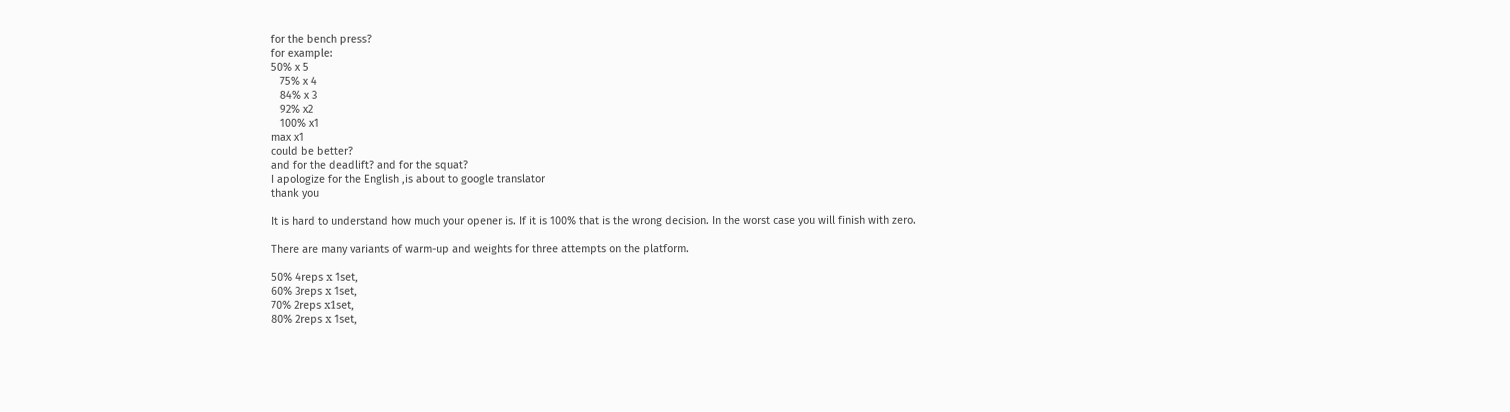for the bench press?
for example:
50% x 5
   75% x 4
   84% x 3
   92% x2
   100% x1
max x1
could be better?
and for the deadlift? and for the squat?
I apologize for the English ,is about to google translator
thank you

It is hard to understand how much your opener is. If it is 100% that is the wrong decision. In the worst case you will finish with zero.

There are many variants of warm-up and weights for three attempts on the platform.

50% 4reps х 1set,
60% 3reps х 1set,
70% 2reps х1set,
80% 2reps х 1set,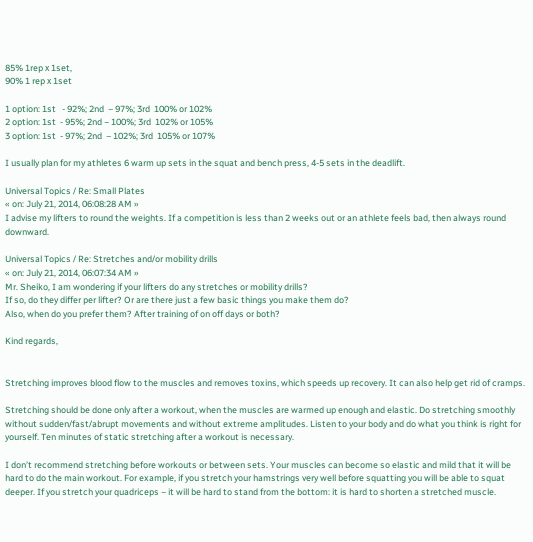85% 1rep х 1set,
90% 1 rep х 1set

1 option: 1st   - 92%; 2nd  – 97%; 3rd  100% or 102%
2 option: 1st  - 95%; 2nd – 100%; 3rd  102% or 105%
3 option: 1st  - 97%; 2nd  – 102%; 3rd  105% or 107%

I usually plan for my athletes 6 warm up sets in the squat and bench press, 4-5 sets in the deadlift.

Universal Topics / Re: Small Plates
« on: July 21, 2014, 06:08:28 AM »
I advise my lifters to round the weights. If a competition is less than 2 weeks out or an athlete feels bad, then always round downward.

Universal Topics / Re: Stretches and/or mobility drills
« on: July 21, 2014, 06:07:34 AM »
Mr. Sheiko, I am wondering if your lifters do any stretches or mobility drills?
If so, do they differ per lifter? Or are there just a few basic things you make them do?
Also, when do you prefer them? After training of on off days or both?

Kind regards,


Stretching improves blood flow to the muscles and removes toxins, which speeds up recovery. It can also help get rid of cramps.

Stretching should be done only after a workout, when the muscles are warmed up enough and elastic. Do stretching smoothly without sudden/fast/abrupt movements and without extreme amplitudes. Listen to your body and do what you think is right for yourself. Ten minutes of static stretching after a workout is necessary.

I don’t recommend stretching before workouts or between sets. Your muscles can become so elastic and mild that it will be hard to do the main workout. For example, if you stretch your hamstrings very well before squatting you will be able to squat deeper. If you stretch your quadriceps – it will be hard to stand from the bottom: it is hard to shorten a stretched muscle.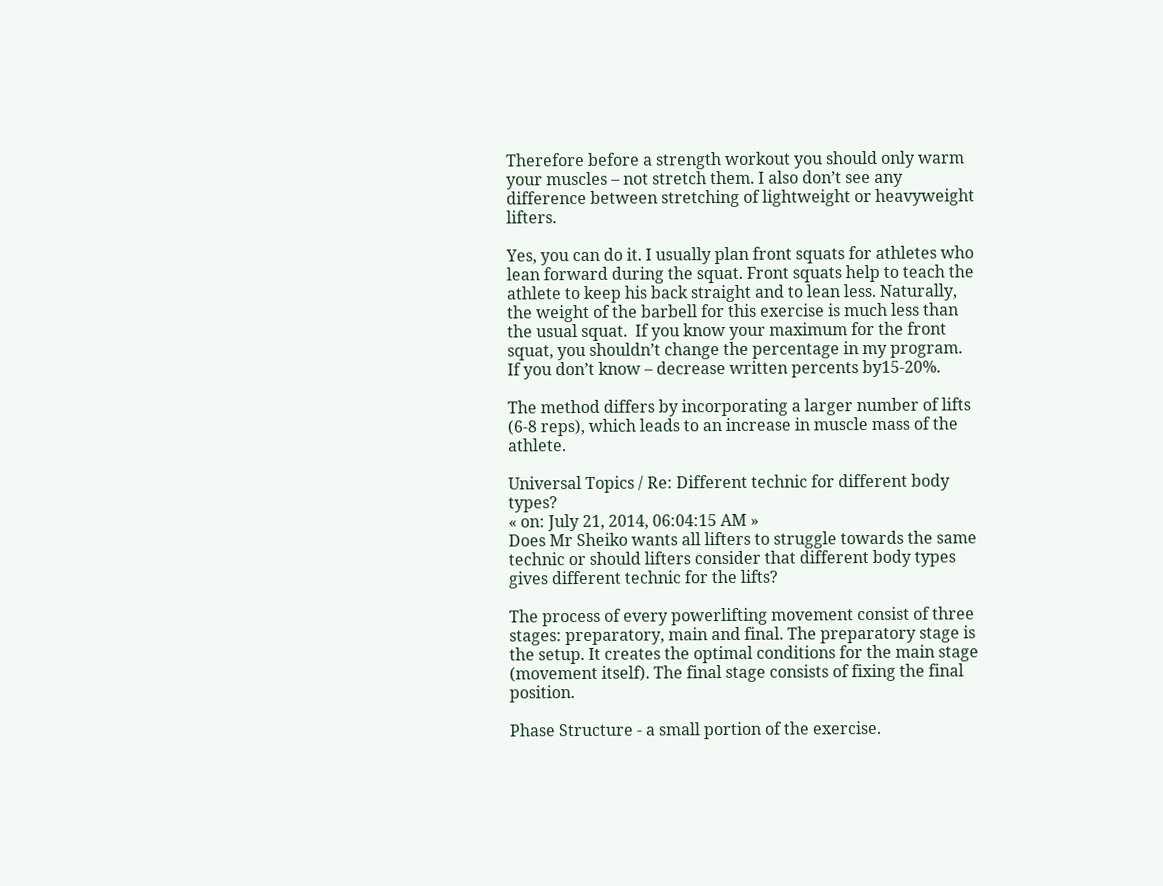Therefore before a strength workout you should only warm your muscles – not stretch them. I also don’t see any difference between stretching of lightweight or heavyweight lifters.

Yes, you can do it. I usually plan front squats for athletes who lean forward during the squat. Front squats help to teach the athlete to keep his back straight and to lean less. Naturally, the weight of the barbell for this exercise is much less than the usual squat.  If you know your maximum for the front squat, you shouldn’t change the percentage in my program.  If you don’t know – decrease written percents by15-20%.

The method differs by incorporating a larger number of lifts (6-8 reps), which leads to an increase in muscle mass of the athlete.

Universal Topics / Re: Different technic for different body types?
« on: July 21, 2014, 06:04:15 AM »
Does Mr Sheiko wants all lifters to struggle towards the same technic or should lifters consider that different body types gives different technic for the lifts?

The process of every powerlifting movement consist of three stages: preparatory, main and final. The preparatory stage is the setup. It creates the optimal conditions for the main stage (movement itself). The final stage consists of fixing the final position.

Phase Structure - a small portion of the exercise.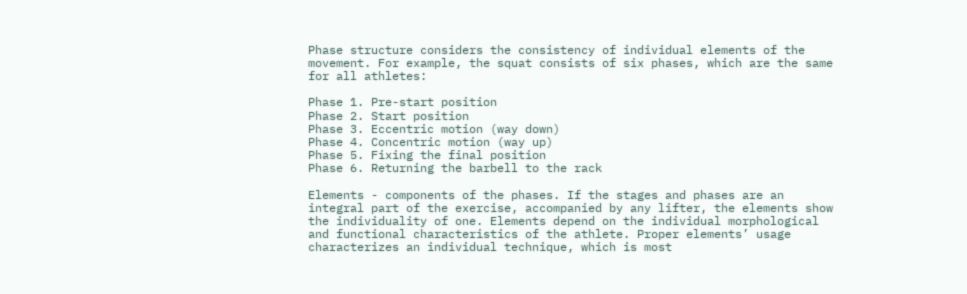Phase structure considers the consistency of individual elements of the movement. For example, the squat consists of six phases, which are the same for all athletes:

Phase 1. Pre-start position
Phase 2. Start position
Phase 3. Eccentric motion (way down)
Phase 4. Concentric motion (way up)
Phase 5. Fixing the final position
Phase 6. Returning the barbell to the rack

Elements - components of the phases. If the stages and phases are an integral part of the exercise, accompanied by any lifter, the elements show the individuality of one. Elements depend on the individual morphological and functional characteristics of the athlete. Proper elements’ usage characterizes an individual technique, which is most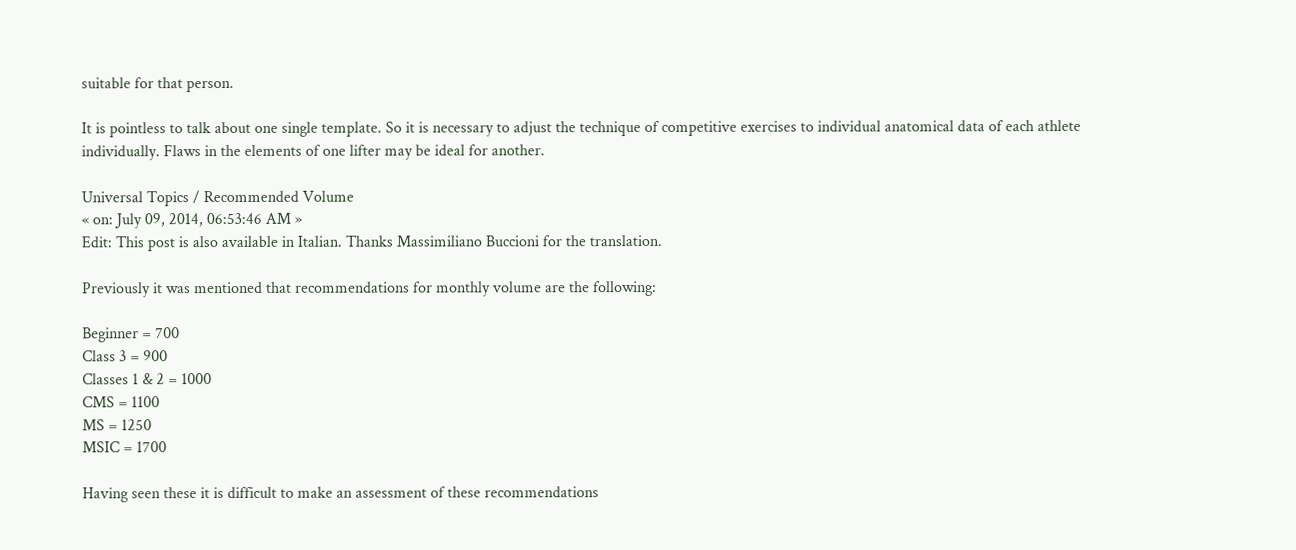suitable for that person.

It is pointless to talk about one single template. So it is necessary to adjust the technique of competitive exercises to individual anatomical data of each athlete individually. Flaws in the elements of one lifter may be ideal for another.

Universal Topics / Recommended Volume
« on: July 09, 2014, 06:53:46 AM »
Edit: This post is also available in Italian. Thanks Massimiliano Buccioni for the translation.

Previously it was mentioned that recommendations for monthly volume are the following:

Beginner = 700
Class 3 = 900
Classes 1 & 2 = 1000
CMS = 1100
MS = 1250
MSIC = 1700

Having seen these it is difficult to make an assessment of these recommendations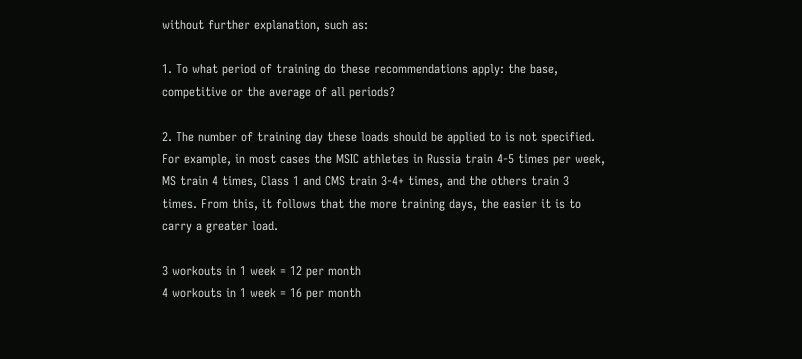without further explanation, such as:

1. To what period of training do these recommendations apply: the base, competitive or the average of all periods?

2. The number of training day these loads should be applied to is not specified. For example, in most cases the MSIC athletes in Russia train 4-5 times per week, MS train 4 times, Class 1 and CMS train 3-4+ times, and the others train 3 times. From this, it follows that the more training days, the easier it is to carry a greater load.

3 workouts in 1 week = 12 per month
4 workouts in 1 week = 16 per month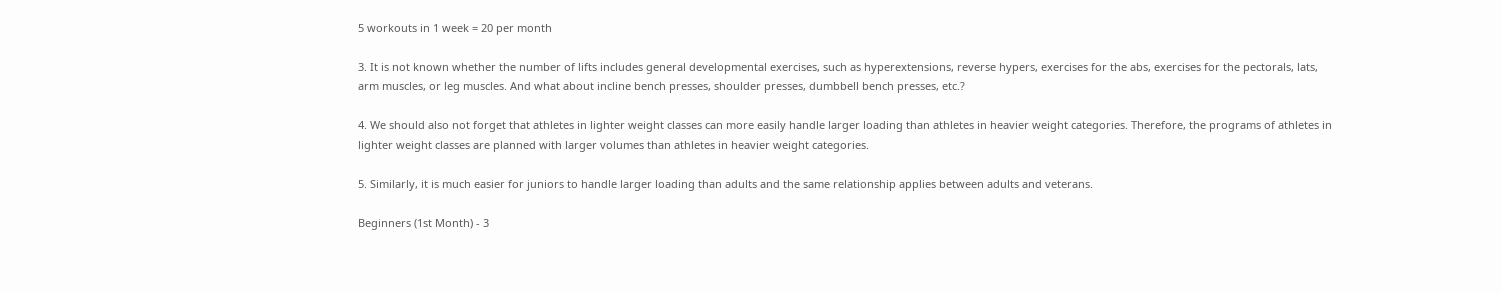5 workouts in 1 week = 20 per month

3. It is not known whether the number of lifts includes general developmental exercises, such as hyperextensions, reverse hypers, exercises for the abs, exercises for the pectorals, lats, arm muscles, or leg muscles. And what about incline bench presses, shoulder presses, dumbbell bench presses, etc.?

4. We should also not forget that athletes in lighter weight classes can more easily handle larger loading than athletes in heavier weight categories. Therefore, the programs of athletes in lighter weight classes are planned with larger volumes than athletes in heavier weight categories.

5. Similarly, it is much easier for juniors to handle larger loading than adults and the same relationship applies between adults and veterans.

Beginners (1st Month) - 3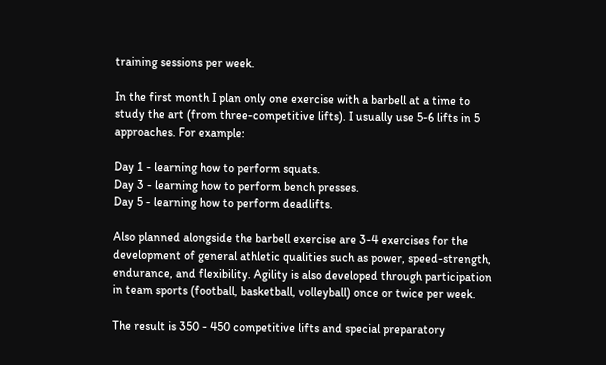training sessions per week.

In the first month I plan only one exercise with a barbell at a time to study the art (from three-competitive lifts). I usually use 5-6 lifts in 5 approaches. For example:

Day 1 - learning how to perform squats.
Day 3 - learning how to perform bench presses.
Day 5 - learning how to perform deadlifts.

Also planned alongside the barbell exercise are 3-4 exercises for the development of general athletic qualities such as power, speed-strength, endurance, and flexibility. Agility is also developed through participation in team sports (football, basketball, volleyball) once or twice per week.

The result is 350 - 450 competitive lifts and special preparatory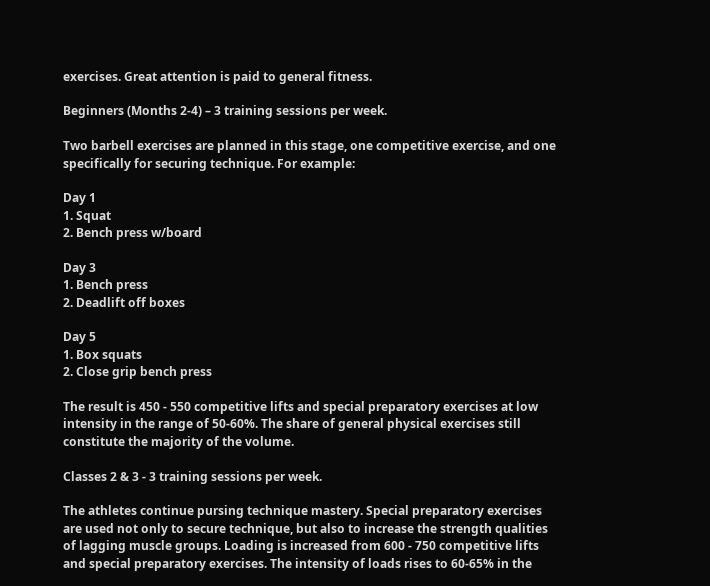exercises. Great attention is paid to general fitness.

Beginners (Months 2-4) – 3 training sessions per week.

Two barbell exercises are planned in this stage, one competitive exercise, and one specifically for securing technique. For example:

Day 1
1. Squat
2. Bench press w/board

Day 3
1. Bench press
2. Deadlift off boxes

Day 5
1. Box squats
2. Close grip bench press

The result is 450 - 550 competitive lifts and special preparatory exercises at low intensity in the range of 50-60%. The share of general physical exercises still constitute the majority of the volume.

Classes 2 & 3 - 3 training sessions per week.

The athletes continue pursing technique mastery. Special preparatory exercises are used not only to secure technique, but also to increase the strength qualities of lagging muscle groups. Loading is increased from 600 - 750 competitive lifts and special preparatory exercises. The intensity of loads rises to 60-65% in the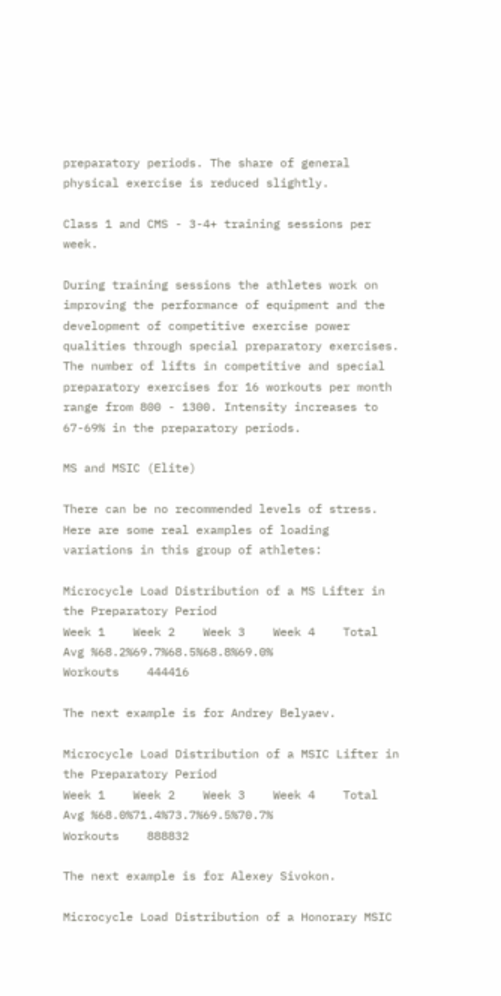preparatory periods. The share of general physical exercise is reduced slightly.

Class 1 and CMS - 3-4+ training sessions per week.

During training sessions the athletes work on improving the performance of equipment and the development of competitive exercise power qualities through special preparatory exercises. The number of lifts in competitive and special preparatory exercises for 16 workouts per month range from 800 - 1300. Intensity increases to 67-69% in the preparatory periods.

MS and MSIC (Elite)

There can be no recommended levels of stress. Here are some real examples of loading variations in this group of athletes:

Microcycle Load Distribution of a MS Lifter in the Preparatory Period
Week 1    Week 2    Week 3    Week 4    Total
Avg %68.2%69.7%68.5%68.8%69.0%
Workouts    444416

The next example is for Andrey Belyaev.

Microcycle Load Distribution of a MSIC Lifter in the Preparatory Period
Week 1    Week 2    Week 3    Week 4    Total
Avg %68.0%71.4%73.7%69.5%70.7%
Workouts    888832

The next example is for Alexey Sivokon.

Microcycle Load Distribution of a Honorary MSIC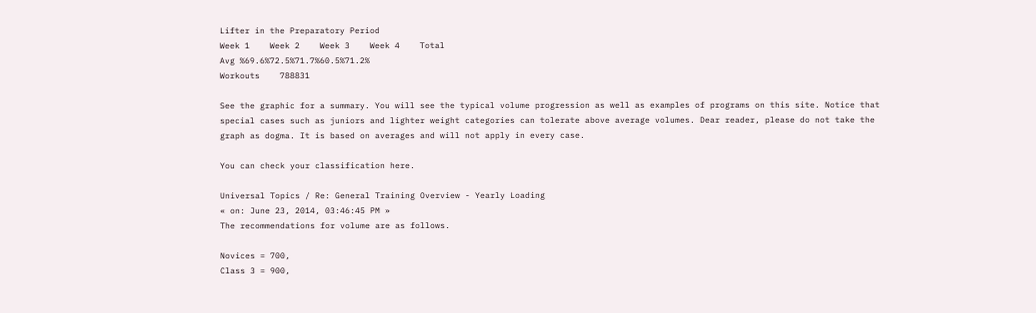Lifter in the Preparatory Period
Week 1    Week 2    Week 3    Week 4    Total
Avg %69.6%72.5%71.7%60.5%71.2%
Workouts    788831

See the graphic for a summary. You will see the typical volume progression as well as examples of programs on this site. Notice that special cases such as juniors and lighter weight categories can tolerate above average volumes. Dear reader, please do not take the graph as dogma. It is based on averages and will not apply in every case.

You can check your classification here.

Universal Topics / Re: General Training Overview - Yearly Loading
« on: June 23, 2014, 03:46:45 PM »
The recommendations for volume are as follows.

Novices = 700,
Class 3 = 900,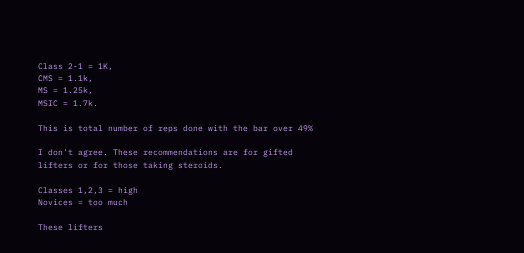Class 2-1 = 1K,
CMS = 1.1k,
MS = 1.25k,
MSIC = 1.7k.

This is total number of reps done with the bar over 49%

I don't agree. These recommendations are for gifted lifters or for those taking steroids.

Classes 1,2,3 = high
Novices = too much

These lifters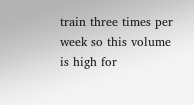train three times per week so this volume is high for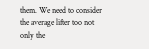them. We need to consider the average lifter too not only the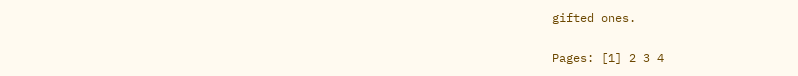gifted ones.

Pages: [1] 2 3 4